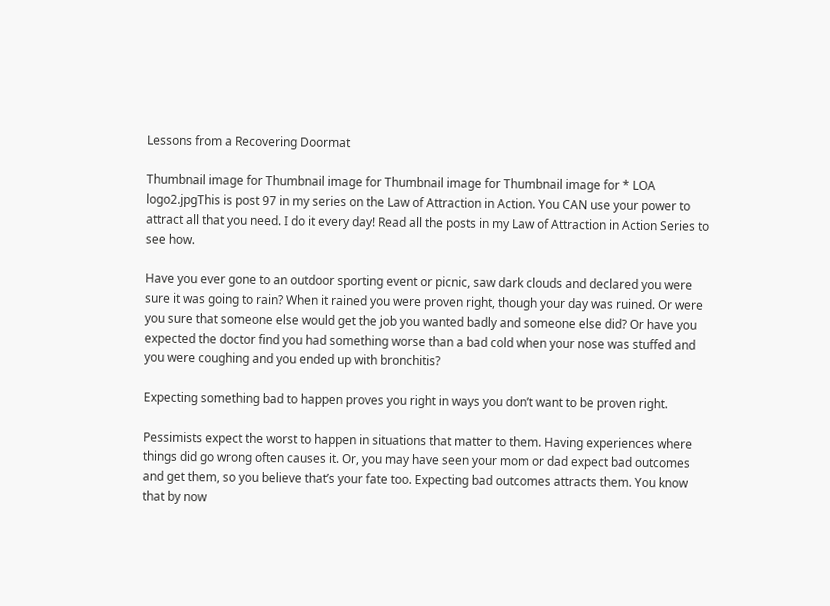Lessons from a Recovering Doormat

Thumbnail image for Thumbnail image for Thumbnail image for Thumbnail image for * LOA logo2.jpgThis is post 97 in my series on the Law of Attraction in Action. You CAN use your power to attract all that you need. I do it every day! Read all the posts in my Law of Attraction in Action Series to see how.

Have you ever gone to an outdoor sporting event or picnic, saw dark clouds and declared you were sure it was going to rain? When it rained you were proven right, though your day was ruined. Or were you sure that someone else would get the job you wanted badly and someone else did? Or have you expected the doctor find you had something worse than a bad cold when your nose was stuffed and you were coughing and you ended up with bronchitis?

Expecting something bad to happen proves you right in ways you don’t want to be proven right.

Pessimists expect the worst to happen in situations that matter to them. Having experiences where things did go wrong often causes it. Or, you may have seen your mom or dad expect bad outcomes and get them, so you believe that’s your fate too. Expecting bad outcomes attracts them. You know that by now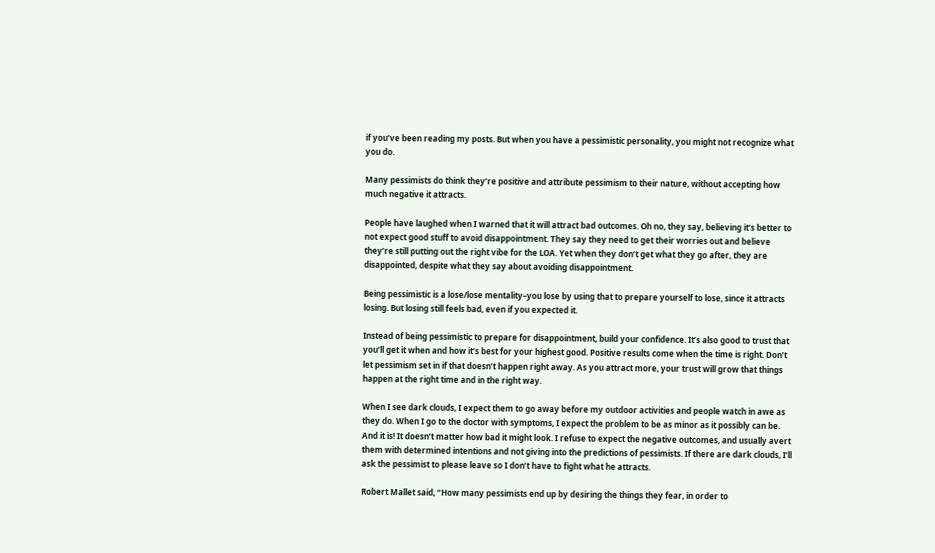if you’ve been reading my posts. But when you have a pessimistic personality, you might not recognize what you do.

Many pessimists do think they’re positive and attribute pessimism to their nature, without accepting how much negative it attracts.

People have laughed when I warned that it will attract bad outcomes. Oh no, they say, believing it’s better to not expect good stuff to avoid disappointment. They say they need to get their worries out and believe they’re still putting out the right vibe for the LOA. Yet when they don’t get what they go after, they are disappointed, despite what they say about avoiding disappointment.

Being pessimistic is a lose/lose mentality–you lose by using that to prepare yourself to lose, since it attracts losing. But losing still feels bad, even if you expected it.

Instead of being pessimistic to prepare for disappointment, build your confidence. It’s also good to trust that you’ll get it when and how it’s best for your highest good. Positive results come when the time is right. Don’t let pessimism set in if that doesn’t happen right away. As you attract more, your trust will grow that things happen at the right time and in the right way.

When I see dark clouds, I expect them to go away before my outdoor activities and people watch in awe as they do. When I go to the doctor with symptoms, I expect the problem to be as minor as it possibly can be. And it is! It doesn’t matter how bad it might look. I refuse to expect the negative outcomes, and usually avert them with determined intentions and not giving into the predictions of pessimists. If there are dark clouds, I’ll ask the pessimist to please leave so I don’t have to fight what he attracts.

Robert Mallet said, “How many pessimists end up by desiring the things they fear, in order to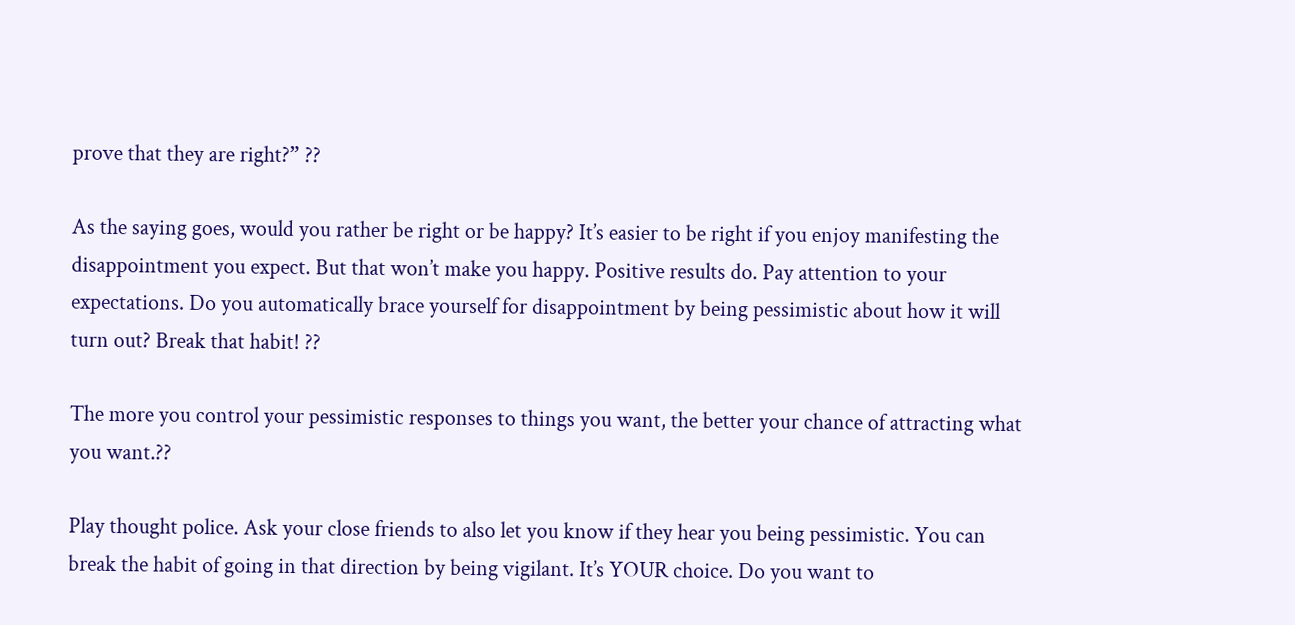prove that they are right?” ??

As the saying goes, would you rather be right or be happy? It’s easier to be right if you enjoy manifesting the disappointment you expect. But that won’t make you happy. Positive results do. Pay attention to your expectations. Do you automatically brace yourself for disappointment by being pessimistic about how it will turn out? Break that habit! ??

The more you control your pessimistic responses to things you want, the better your chance of attracting what you want.??

Play thought police. Ask your close friends to also let you know if they hear you being pessimistic. You can break the habit of going in that direction by being vigilant. It’s YOUR choice. Do you want to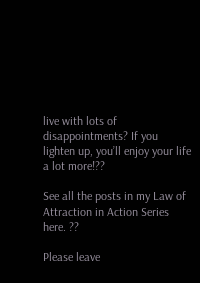live with lots of disappointments? If you lighten up, you’ll enjoy your life a lot more!??

See all the posts in my Law of Attraction in Action Series here. ??

Please leave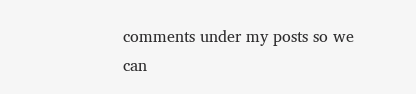comments under my posts so we can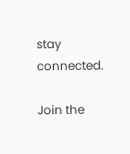stay connected.

Join the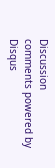Discussion
comments powered by Disqus